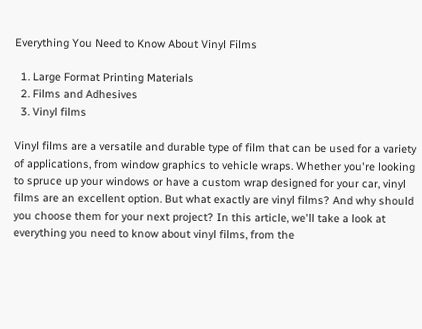Everything You Need to Know About Vinyl Films

  1. Large Format Printing Materials
  2. Films and Adhesives
  3. Vinyl films

Vinyl films are a versatile and durable type of film that can be used for a variety of applications, from window graphics to vehicle wraps. Whether you're looking to spruce up your windows or have a custom wrap designed for your car, vinyl films are an excellent option. But what exactly are vinyl films? And why should you choose them for your next project? In this article, we'll take a look at everything you need to know about vinyl films, from the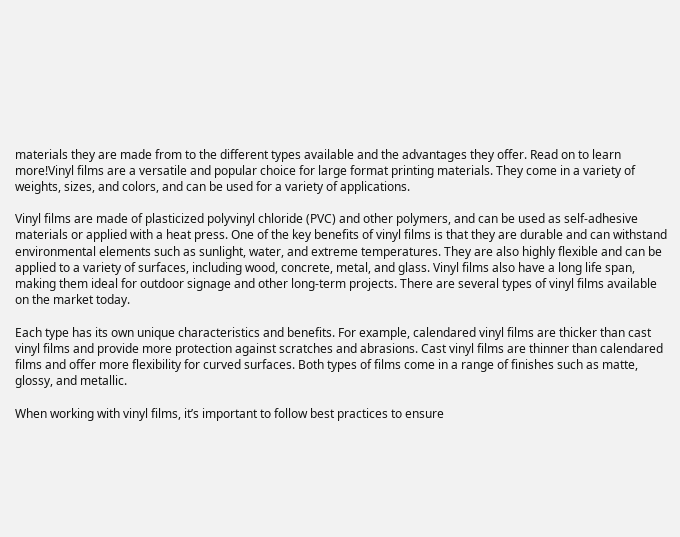materials they are made from to the different types available and the advantages they offer. Read on to learn more!Vinyl films are a versatile and popular choice for large format printing materials. They come in a variety of weights, sizes, and colors, and can be used for a variety of applications.

Vinyl films are made of plasticized polyvinyl chloride (PVC) and other polymers, and can be used as self-adhesive materials or applied with a heat press. One of the key benefits of vinyl films is that they are durable and can withstand environmental elements such as sunlight, water, and extreme temperatures. They are also highly flexible and can be applied to a variety of surfaces, including wood, concrete, metal, and glass. Vinyl films also have a long life span, making them ideal for outdoor signage and other long-term projects. There are several types of vinyl films available on the market today.

Each type has its own unique characteristics and benefits. For example, calendared vinyl films are thicker than cast vinyl films and provide more protection against scratches and abrasions. Cast vinyl films are thinner than calendared films and offer more flexibility for curved surfaces. Both types of films come in a range of finishes such as matte, glossy, and metallic.

When working with vinyl films, it’s important to follow best practices to ensure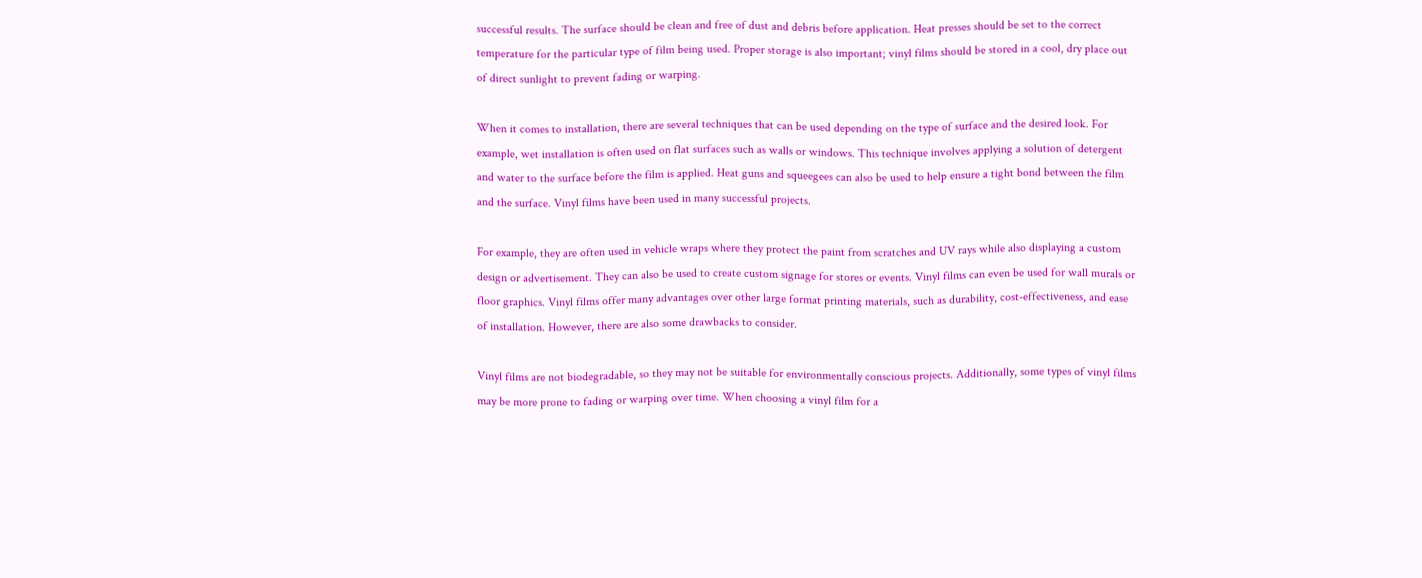successful results. The surface should be clean and free of dust and debris before application. Heat presses should be set to the correct temperature for the particular type of film being used. Proper storage is also important; vinyl films should be stored in a cool, dry place out of direct sunlight to prevent fading or warping.

When it comes to installation, there are several techniques that can be used depending on the type of surface and the desired look. For example, wet installation is often used on flat surfaces such as walls or windows. This technique involves applying a solution of detergent and water to the surface before the film is applied. Heat guns and squeegees can also be used to help ensure a tight bond between the film and the surface. Vinyl films have been used in many successful projects.

For example, they are often used in vehicle wraps where they protect the paint from scratches and UV rays while also displaying a custom design or advertisement. They can also be used to create custom signage for stores or events. Vinyl films can even be used for wall murals or floor graphics. Vinyl films offer many advantages over other large format printing materials, such as durability, cost-effectiveness, and ease of installation. However, there are also some drawbacks to consider.

Vinyl films are not biodegradable, so they may not be suitable for environmentally conscious projects. Additionally, some types of vinyl films may be more prone to fading or warping over time. When choosing a vinyl film for a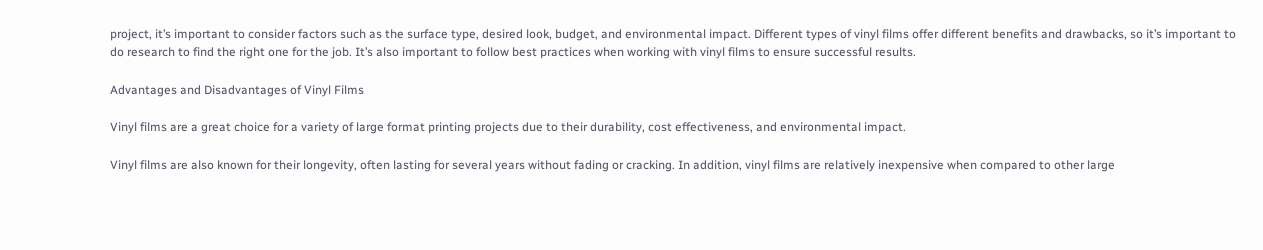project, it’s important to consider factors such as the surface type, desired look, budget, and environmental impact. Different types of vinyl films offer different benefits and drawbacks, so it’s important to do research to find the right one for the job. It’s also important to follow best practices when working with vinyl films to ensure successful results.

Advantages and Disadvantages of Vinyl Films

Vinyl films are a great choice for a variety of large format printing projects due to their durability, cost effectiveness, and environmental impact.

Vinyl films are also known for their longevity, often lasting for several years without fading or cracking. In addition, vinyl films are relatively inexpensive when compared to other large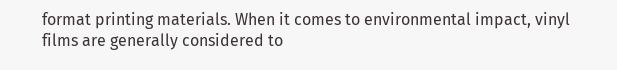format printing materials. When it comes to environmental impact, vinyl films are generally considered to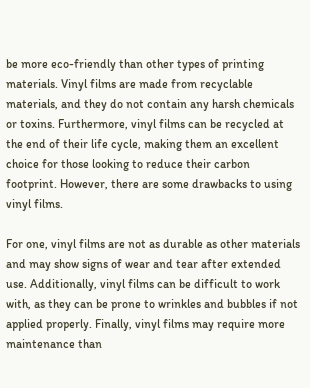be more eco-friendly than other types of printing materials. Vinyl films are made from recyclable materials, and they do not contain any harsh chemicals or toxins. Furthermore, vinyl films can be recycled at the end of their life cycle, making them an excellent choice for those looking to reduce their carbon footprint. However, there are some drawbacks to using vinyl films.

For one, vinyl films are not as durable as other materials and may show signs of wear and tear after extended use. Additionally, vinyl films can be difficult to work with, as they can be prone to wrinkles and bubbles if not applied properly. Finally, vinyl films may require more maintenance than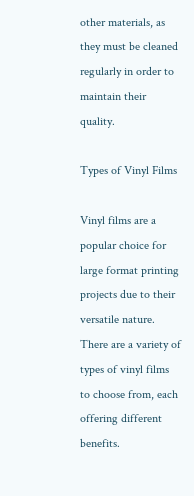other materials, as they must be cleaned regularly in order to maintain their quality.

Types of Vinyl Films

Vinyl films are a popular choice for large format printing projects due to their versatile nature. There are a variety of types of vinyl films to choose from, each offering different benefits.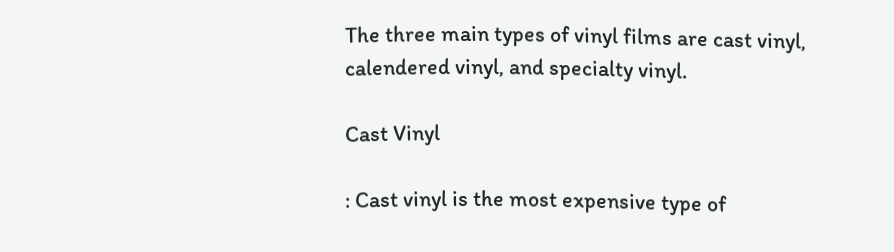The three main types of vinyl films are cast vinyl, calendered vinyl, and specialty vinyl.

Cast Vinyl

: Cast vinyl is the most expensive type of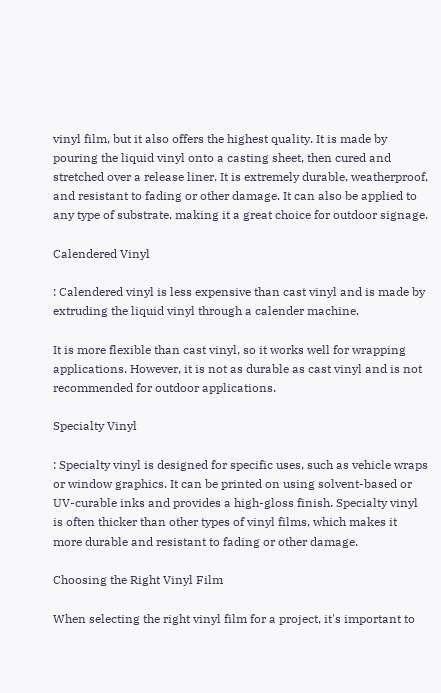vinyl film, but it also offers the highest quality. It is made by pouring the liquid vinyl onto a casting sheet, then cured and stretched over a release liner. It is extremely durable, weatherproof, and resistant to fading or other damage. It can also be applied to any type of substrate, making it a great choice for outdoor signage.

Calendered Vinyl

: Calendered vinyl is less expensive than cast vinyl and is made by extruding the liquid vinyl through a calender machine.

It is more flexible than cast vinyl, so it works well for wrapping applications. However, it is not as durable as cast vinyl and is not recommended for outdoor applications.

Specialty Vinyl

: Specialty vinyl is designed for specific uses, such as vehicle wraps or window graphics. It can be printed on using solvent-based or UV-curable inks and provides a high-gloss finish. Specialty vinyl is often thicker than other types of vinyl films, which makes it more durable and resistant to fading or other damage.

Choosing the Right Vinyl Film

When selecting the right vinyl film for a project, it's important to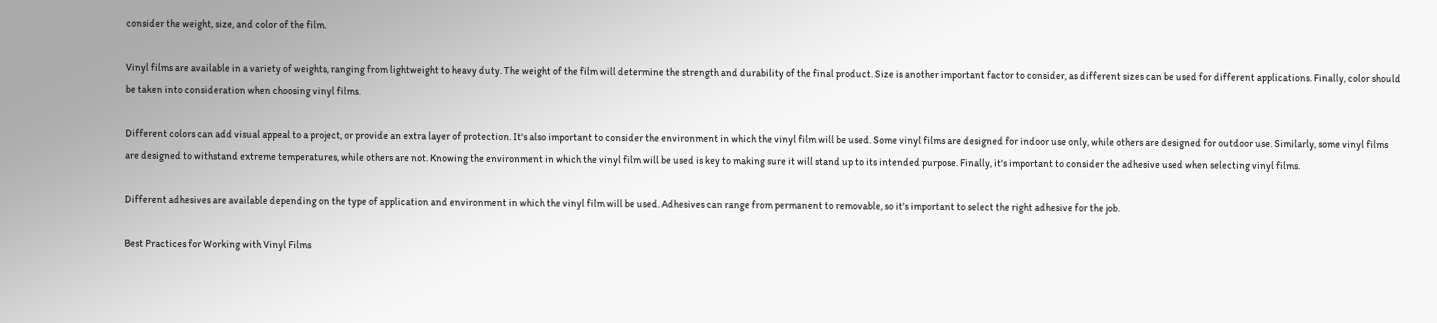consider the weight, size, and color of the film.

Vinyl films are available in a variety of weights, ranging from lightweight to heavy duty. The weight of the film will determine the strength and durability of the final product. Size is another important factor to consider, as different sizes can be used for different applications. Finally, color should be taken into consideration when choosing vinyl films.

Different colors can add visual appeal to a project, or provide an extra layer of protection. It's also important to consider the environment in which the vinyl film will be used. Some vinyl films are designed for indoor use only, while others are designed for outdoor use. Similarly, some vinyl films are designed to withstand extreme temperatures, while others are not. Knowing the environment in which the vinyl film will be used is key to making sure it will stand up to its intended purpose. Finally, it's important to consider the adhesive used when selecting vinyl films.

Different adhesives are available depending on the type of application and environment in which the vinyl film will be used. Adhesives can range from permanent to removable, so it's important to select the right adhesive for the job.

Best Practices for Working with Vinyl Films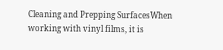Cleaning and Prepping SurfacesWhen working with vinyl films, it is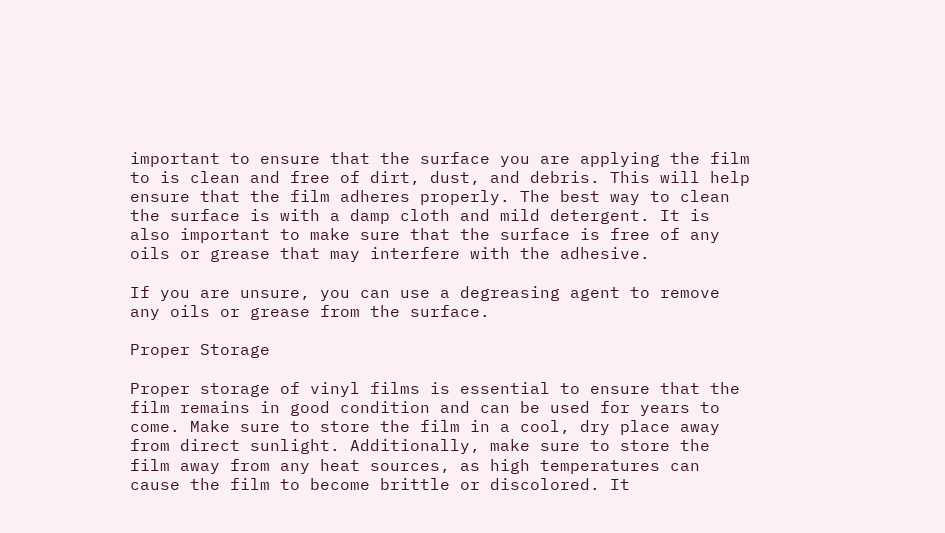important to ensure that the surface you are applying the film to is clean and free of dirt, dust, and debris. This will help ensure that the film adheres properly. The best way to clean the surface is with a damp cloth and mild detergent. It is also important to make sure that the surface is free of any oils or grease that may interfere with the adhesive.

If you are unsure, you can use a degreasing agent to remove any oils or grease from the surface.

Proper Storage

Proper storage of vinyl films is essential to ensure that the film remains in good condition and can be used for years to come. Make sure to store the film in a cool, dry place away from direct sunlight. Additionally, make sure to store the film away from any heat sources, as high temperatures can cause the film to become brittle or discolored. It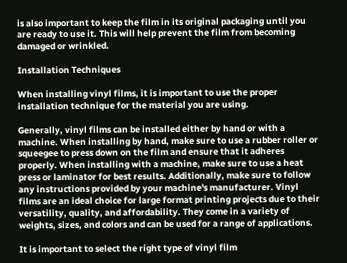is also important to keep the film in its original packaging until you are ready to use it. This will help prevent the film from becoming damaged or wrinkled.

Installation Techniques

When installing vinyl films, it is important to use the proper installation technique for the material you are using.

Generally, vinyl films can be installed either by hand or with a machine. When installing by hand, make sure to use a rubber roller or squeegee to press down on the film and ensure that it adheres properly. When installing with a machine, make sure to use a heat press or laminator for best results. Additionally, make sure to follow any instructions provided by your machine's manufacturer. Vinyl films are an ideal choice for large format printing projects due to their versatility, quality, and affordability. They come in a variety of weights, sizes, and colors and can be used for a range of applications.

It is important to select the right type of vinyl film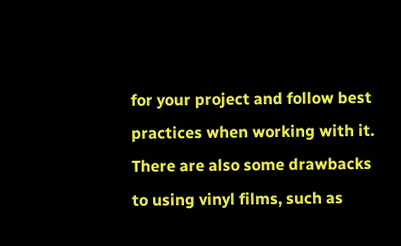for your project and follow best practices when working with it. There are also some drawbacks to using vinyl films, such as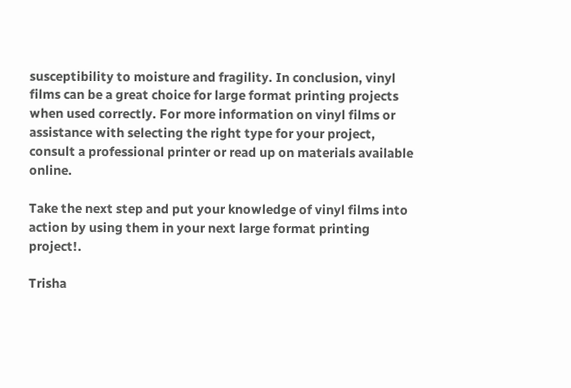susceptibility to moisture and fragility. In conclusion, vinyl films can be a great choice for large format printing projects when used correctly. For more information on vinyl films or assistance with selecting the right type for your project, consult a professional printer or read up on materials available online.

Take the next step and put your knowledge of vinyl films into action by using them in your next large format printing project!.

Trisha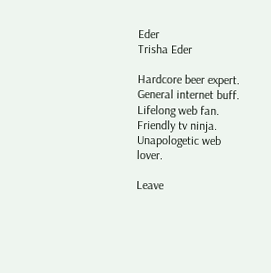Eder
Trisha Eder

Hardcore beer expert. General internet buff. Lifelong web fan. Friendly tv ninja. Unapologetic web lover.

Leave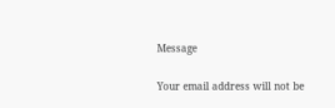Message

Your email address will not be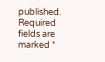published. Required fields are marked *